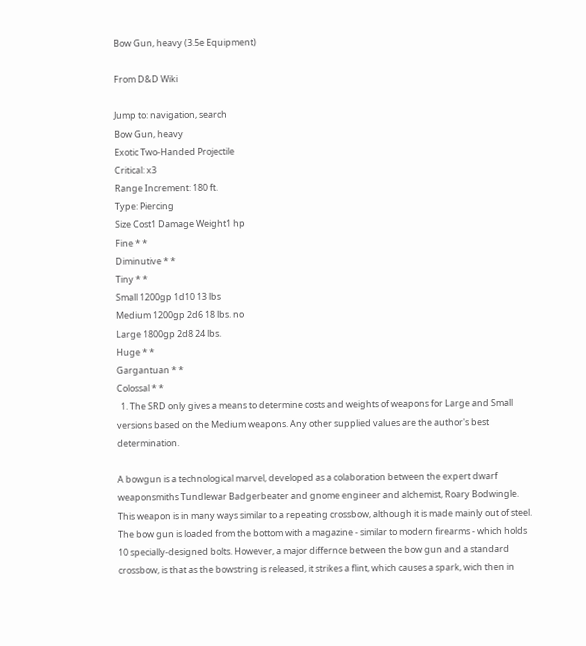Bow Gun, heavy (3.5e Equipment)

From D&D Wiki

Jump to: navigation, search
Bow Gun, heavy
Exotic Two-Handed Projectile
Critical: x3
Range Increment: 180 ft.
Type: Piercing
Size Cost1 Damage Weight1 hp
Fine * *
Diminutive * *
Tiny * *
Small 1200gp 1d10 13 lbs
Medium 1200gp 2d6 18 lbs. no
Large 1800gp 2d8 24 lbs.
Huge * *
Gargantuan * *
Colossal * *
  1. The SRD only gives a means to determine costs and weights of weapons for Large and Small versions based on the Medium weapons. Any other supplied values are the author's best determination.

A bowgun is a technological marvel, developed as a colaboration between the expert dwarf weaponsmiths Tundlewar Badgerbeater and gnome engineer and alchemist, Roary Bodwingle. This weapon is in many ways similar to a repeating crossbow, although it is made mainly out of steel. The bow gun is loaded from the bottom with a magazine - similar to modern firearms - which holds 10 specially-designed bolts. However, a major differnce between the bow gun and a standard crossbow, is that as the bowstring is released, it strikes a flint, which causes a spark, wich then in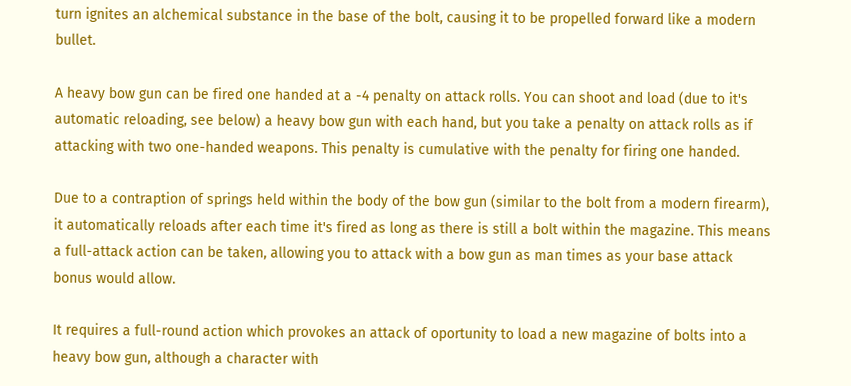turn ignites an alchemical substance in the base of the bolt, causing it to be propelled forward like a modern bullet.

A heavy bow gun can be fired one handed at a -4 penalty on attack rolls. You can shoot and load (due to it's automatic reloading, see below) a heavy bow gun with each hand, but you take a penalty on attack rolls as if attacking with two one-handed weapons. This penalty is cumulative with the penalty for firing one handed.

Due to a contraption of springs held within the body of the bow gun (similar to the bolt from a modern firearm), it automatically reloads after each time it's fired as long as there is still a bolt within the magazine. This means a full-attack action can be taken, allowing you to attack with a bow gun as man times as your base attack bonus would allow.

It requires a full-round action which provokes an attack of oportunity to load a new magazine of bolts into a heavy bow gun, although a character with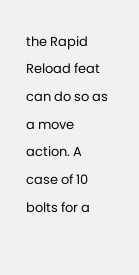the Rapid Reload feat can do so as a move action. A case of 10 bolts for a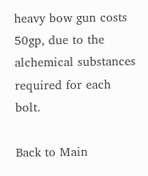heavy bow gun costs 50gp, due to the alchemical substances required for each bolt.

Back to Main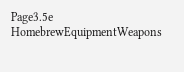Page3.5e HomebrewEquipmentWeapons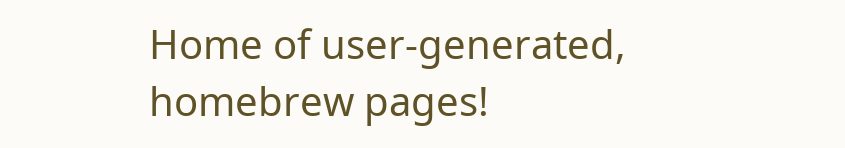Home of user-generated,
homebrew pages!